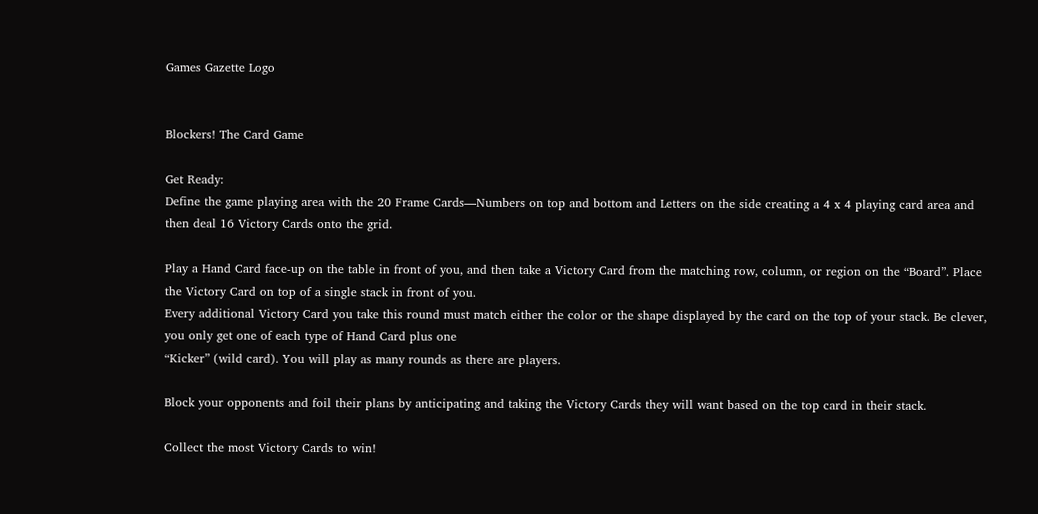Games Gazette Logo


Blockers! The Card Game

Get Ready:
Define the game playing area with the 20 Frame Cards—Numbers on top and bottom and Letters on the side creating a 4 x 4 playing card area and then deal 16 Victory Cards onto the grid.

Play a Hand Card face-up on the table in front of you, and then take a Victory Card from the matching row, column, or region on the “Board”. Place the Victory Card on top of a single stack in front of you.
Every additional Victory Card you take this round must match either the color or the shape displayed by the card on the top of your stack. Be clever, you only get one of each type of Hand Card plus one
“Kicker” (wild card). You will play as many rounds as there are players.

Block your opponents and foil their plans by anticipating and taking the Victory Cards they will want based on the top card in their stack.

Collect the most Victory Cards to win!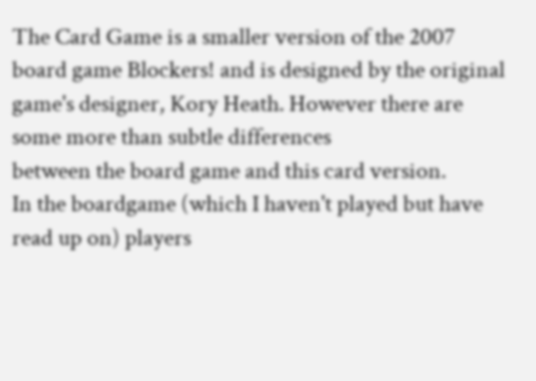The Card Game is a smaller version of the 2007 board game Blockers! and is designed by the original game's designer, Kory Heath. However there are some more than subtle differences
between the board game and this card version.
In the boardgame (which I haven't played but have read up on) players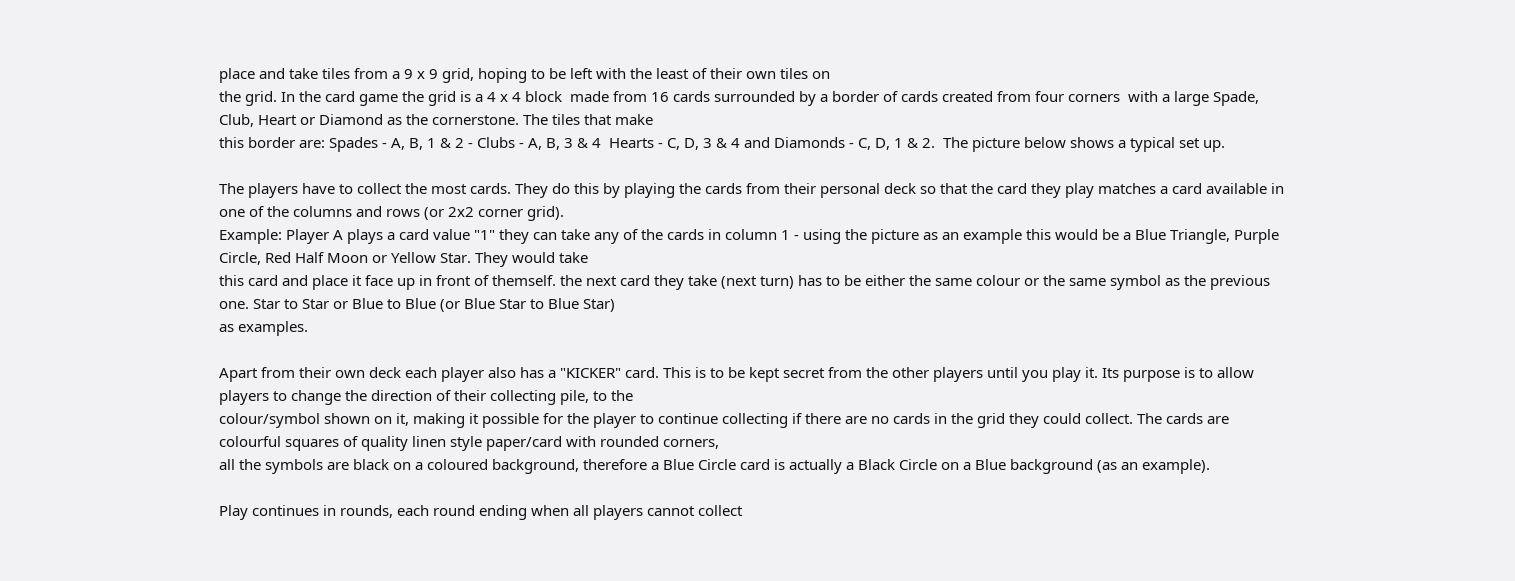place and take tiles from a 9 x 9 grid, hoping to be left with the least of their own tiles on
the grid. In the card game the grid is a 4 x 4 block  made from 16 cards surrounded by a border of cards created from four corners  with a large Spade, Club, Heart or Diamond as the cornerstone. The tiles that make
this border are: Spades - A, B, 1 & 2 - Clubs - A, B, 3 & 4  Hearts - C, D, 3 & 4 and Diamonds - C, D, 1 & 2.  The picture below shows a typical set up.

The players have to collect the most cards. They do this by playing the cards from their personal deck so that the card they play matches a card available in one of the columns and rows (or 2x2 corner grid).
Example: Player A plays a card value "1" they can take any of the cards in column 1 - using the picture as an example this would be a Blue Triangle, Purple Circle, Red Half Moon or Yellow Star. They would take
this card and place it face up in front of themself. the next card they take (next turn) has to be either the same colour or the same symbol as the previous one. Star to Star or Blue to Blue (or Blue Star to Blue Star)
as examples.

Apart from their own deck each player also has a "KICKER" card. This is to be kept secret from the other players until you play it. Its purpose is to allow players to change the direction of their collecting pile, to the
colour/symbol shown on it, making it possible for the player to continue collecting if there are no cards in the grid they could collect. The cards are colourful squares of quality linen style paper/card with rounded corners,
all the symbols are black on a coloured background, therefore a Blue Circle card is actually a Black Circle on a Blue background (as an example).

Play continues in rounds, each round ending when all players cannot collect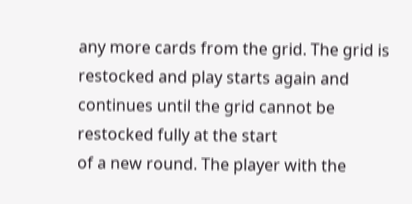any more cards from the grid. The grid is restocked and play starts again and continues until the grid cannot be restocked fully at the start
of a new round. The player with the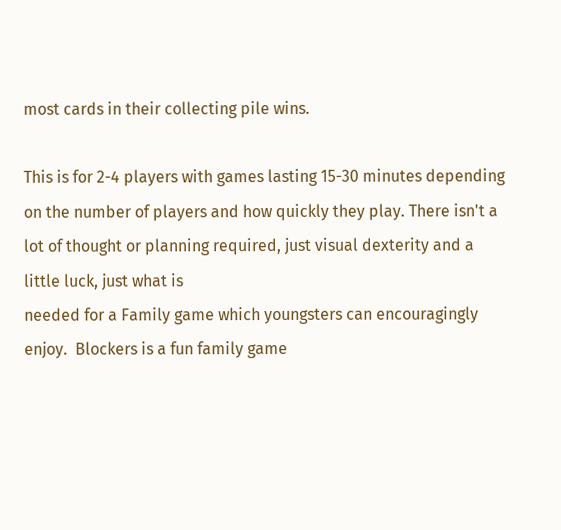most cards in their collecting pile wins.

This is for 2-4 players with games lasting 15-30 minutes depending on the number of players and how quickly they play. There isn't a lot of thought or planning required, just visual dexterity and a little luck, just what is
needed for a Family game which youngsters can encouragingly enjoy.  Blockers is a fun family game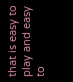that is easy to play and easy to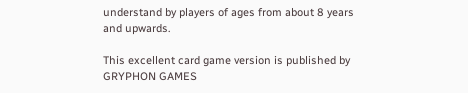understand by players of ages from about 8 years and upwards.

This excellent card game version is published by GRYPHON GAMES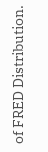of FRED Distribution.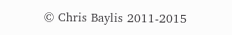© Chris Baylis 2011-2015